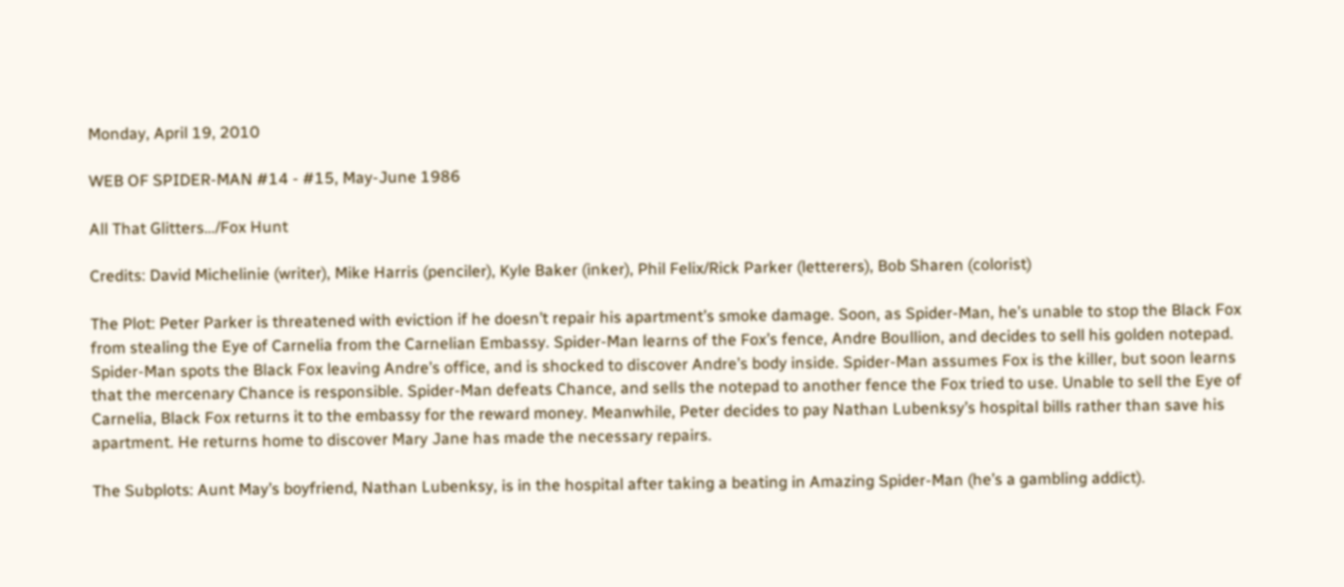Monday, April 19, 2010

WEB OF SPIDER-MAN #14 - #15, May-June 1986

All That Glitters…/Fox Hunt

Credits: David Michelinie (writer), Mike Harris (penciler), Kyle Baker (inker), Phil Felix/Rick Parker (letterers), Bob Sharen (colorist)

The Plot: Peter Parker is threatened with eviction if he doesn’t repair his apartment’s smoke damage. Soon, as Spider-Man, he’s unable to stop the Black Fox from stealing the Eye of Carnelia from the Carnelian Embassy. Spider-Man learns of the Fox’s fence, Andre Boullion, and decides to sell his golden notepad. Spider-Man spots the Black Fox leaving Andre’s office, and is shocked to discover Andre’s body inside. Spider-Man assumes Fox is the killer, but soon learns that the mercenary Chance is responsible. Spider-Man defeats Chance, and sells the notepad to another fence the Fox tried to use. Unable to sell the Eye of Carnelia, Black Fox returns it to the embassy for the reward money. Meanwhile, Peter decides to pay Nathan Lubenksy’s hospital bills rather than save his apartment. He returns home to discover Mary Jane has made the necessary repairs.

The Subplots: Aunt May’s boyfriend, Nathan Lubenksy, is in the hospital after taking a beating in Amazing Spider-Man (he’s a gambling addict).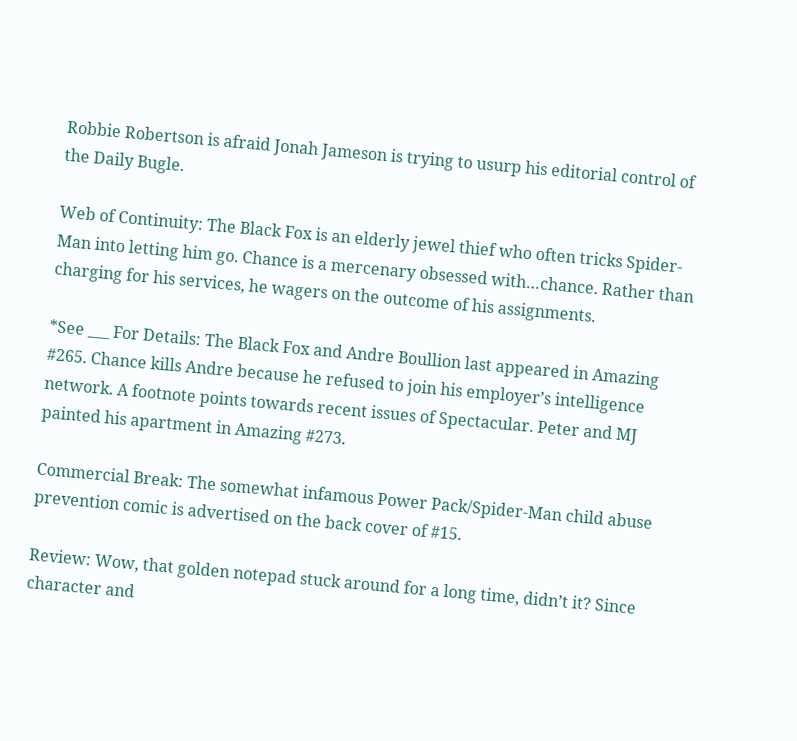Robbie Robertson is afraid Jonah Jameson is trying to usurp his editorial control of the Daily Bugle.

Web of Continuity: The Black Fox is an elderly jewel thief who often tricks Spider-Man into letting him go. Chance is a mercenary obsessed with…chance. Rather than charging for his services, he wagers on the outcome of his assignments.

*See ___ For Details: The Black Fox and Andre Boullion last appeared in Amazing #265. Chance kills Andre because he refused to join his employer’s intelligence network. A footnote points towards recent issues of Spectacular. Peter and MJ painted his apartment in Amazing #273.

Commercial Break: The somewhat infamous Power Pack/Spider-Man child abuse prevention comic is advertised on the back cover of #15.

Review: Wow, that golden notepad stuck around for a long time, didn’t it? Since character and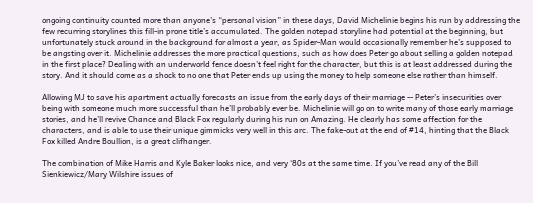ongoing continuity counted more than anyone’s “personal vision” in these days, David Michelinie begins his run by addressing the few recurring storylines this fill-in prone title’s accumulated. The golden notepad storyline had potential at the beginning, but unfortunately stuck around in the background for almost a year, as Spider-Man would occasionally remember he’s supposed to be angsting over it. Michelinie addresses the more practical questions, such as how does Peter go about selling a golden notepad in the first place? Dealing with an underworld fence doesn’t feel right for the character, but this is at least addressed during the story. And it should come as a shock to no one that Peter ends up using the money to help someone else rather than himself.

Allowing MJ to save his apartment actually forecasts an issue from the early days of their marriage -- Peter’s insecurities over being with someone much more successful than he’ll probably ever be. Michelinie will go on to write many of those early marriage stories, and he’ll revive Chance and Black Fox regularly during his run on Amazing. He clearly has some affection for the characters, and is able to use their unique gimmicks very well in this arc. The fake-out at the end of #14, hinting that the Black Fox killed Andre Boullion, is a great clifhanger.

The combination of Mike Harris and Kyle Baker looks nice, and very ‘80s at the same time. If you’ve read any of the Bill Sienkiewicz/Mary Wilshire issues of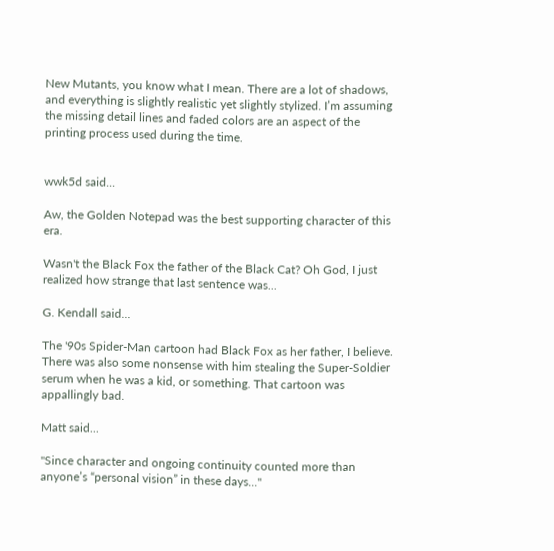New Mutants, you know what I mean. There are a lot of shadows, and everything is slightly realistic yet slightly stylized. I’m assuming the missing detail lines and faded colors are an aspect of the printing process used during the time.


wwk5d said...

Aw, the Golden Notepad was the best supporting character of this era.

Wasn't the Black Fox the father of the Black Cat? Oh God, I just realized how strange that last sentence was...

G. Kendall said...

The '90s Spider-Man cartoon had Black Fox as her father, I believe. There was also some nonsense with him stealing the Super-Soldier serum when he was a kid, or something. That cartoon was appallingly bad.

Matt said...

"Since character and ongoing continuity counted more than anyone’s “personal vision” in these days..."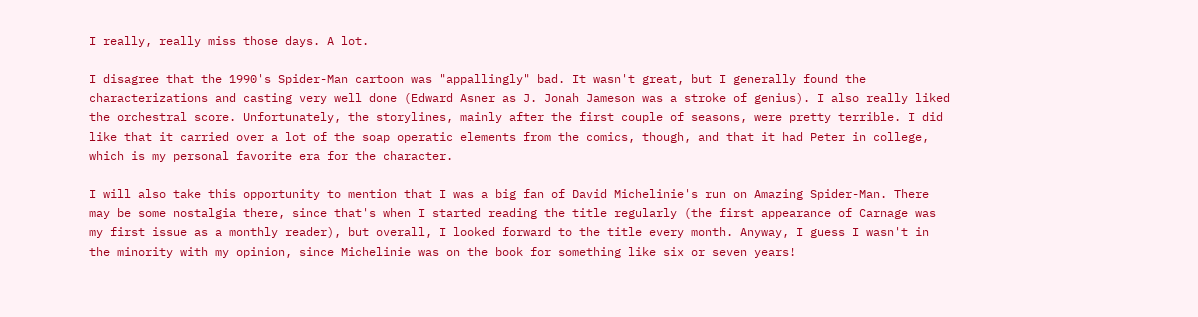I really, really miss those days. A lot.

I disagree that the 1990's Spider-Man cartoon was "appallingly" bad. It wasn't great, but I generally found the characterizations and casting very well done (Edward Asner as J. Jonah Jameson was a stroke of genius). I also really liked the orchestral score. Unfortunately, the storylines, mainly after the first couple of seasons, were pretty terrible. I did like that it carried over a lot of the soap operatic elements from the comics, though, and that it had Peter in college, which is my personal favorite era for the character.

I will also take this opportunity to mention that I was a big fan of David Michelinie's run on Amazing Spider-Man. There may be some nostalgia there, since that's when I started reading the title regularly (the first appearance of Carnage was my first issue as a monthly reader), but overall, I looked forward to the title every month. Anyway, I guess I wasn't in the minority with my opinion, since Michelinie was on the book for something like six or seven years!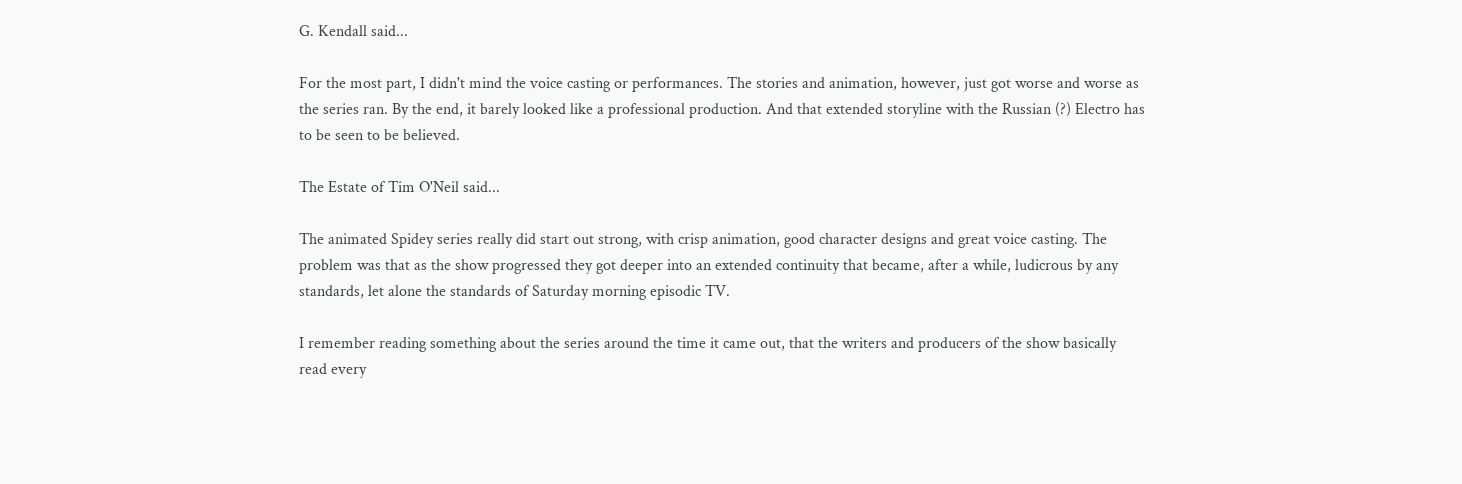G. Kendall said...

For the most part, I didn't mind the voice casting or performances. The stories and animation, however, just got worse and worse as the series ran. By the end, it barely looked like a professional production. And that extended storyline with the Russian (?) Electro has to be seen to be believed.

The Estate of Tim O'Neil said...

The animated Spidey series really did start out strong, with crisp animation, good character designs and great voice casting. The problem was that as the show progressed they got deeper into an extended continuity that became, after a while, ludicrous by any standards, let alone the standards of Saturday morning episodic TV.

I remember reading something about the series around the time it came out, that the writers and producers of the show basically read every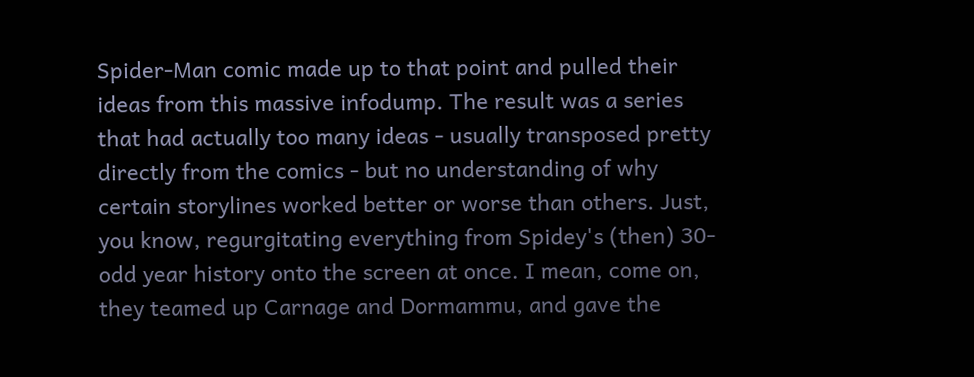Spider-Man comic made up to that point and pulled their ideas from this massive infodump. The result was a series that had actually too many ideas - usually transposed pretty directly from the comics - but no understanding of why certain storylines worked better or worse than others. Just, you know, regurgitating everything from Spidey's (then) 30-odd year history onto the screen at once. I mean, come on, they teamed up Carnage and Dormammu, and gave the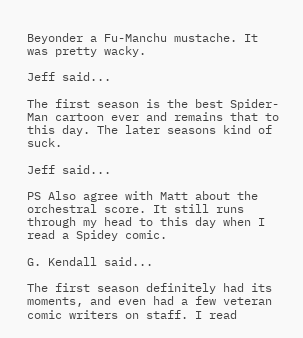Beyonder a Fu-Manchu mustache. It was pretty wacky.

Jeff said...

The first season is the best Spider-Man cartoon ever and remains that to this day. The later seasons kind of suck.

Jeff said...

PS Also agree with Matt about the orchestral score. It still runs through my head to this day when I read a Spidey comic.

G. Kendall said...

The first season definitely had its moments, and even had a few veteran comic writers on staff. I read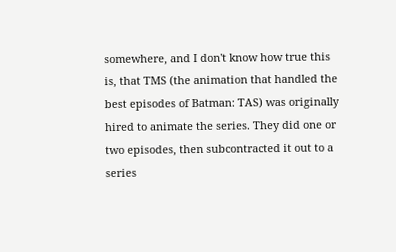somewhere, and I don't know how true this is, that TMS (the animation that handled the best episodes of Batman: TAS) was originally hired to animate the series. They did one or two episodes, then subcontracted it out to a series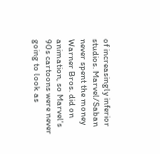of increasingly inferior studios. Marvel/Saban never spent the money Warner Bros. did on animation, so Marvel's 90s cartoons were never going to look as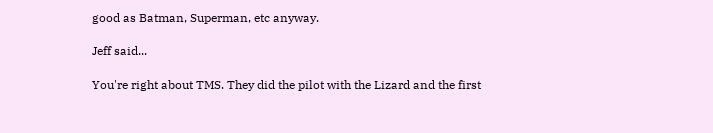good as Batman, Superman, etc anyway.

Jeff said...

You're right about TMS. They did the pilot with the Lizard and the first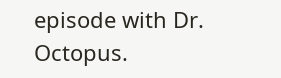episode with Dr. Octopus.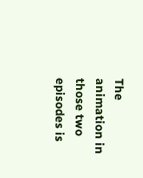The animation in those two episodes is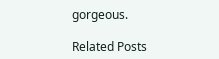gorgeous.

Related Posts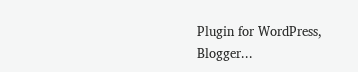Plugin for WordPress, Blogger...